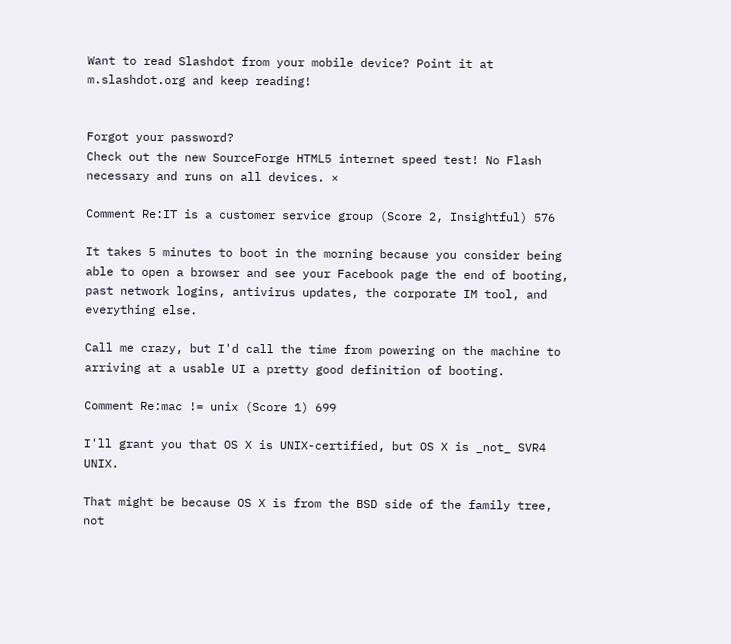Want to read Slashdot from your mobile device? Point it at m.slashdot.org and keep reading!


Forgot your password?
Check out the new SourceForge HTML5 internet speed test! No Flash necessary and runs on all devices. ×

Comment Re:IT is a customer service group (Score 2, Insightful) 576

It takes 5 minutes to boot in the morning because you consider being able to open a browser and see your Facebook page the end of booting, past network logins, antivirus updates, the corporate IM tool, and everything else.

Call me crazy, but I'd call the time from powering on the machine to arriving at a usable UI a pretty good definition of booting.

Comment Re:mac != unix (Score 1) 699

I'll grant you that OS X is UNIX-certified, but OS X is _not_ SVR4 UNIX.

That might be because OS X is from the BSD side of the family tree, not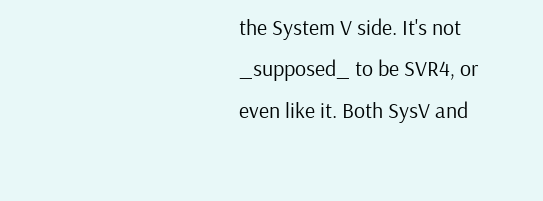the System V side. It's not _supposed_ to be SVR4, or even like it. Both SysV and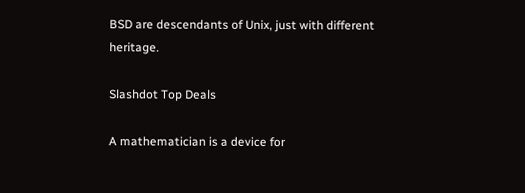BSD are descendants of Unix, just with different heritage.

Slashdot Top Deals

A mathematician is a device for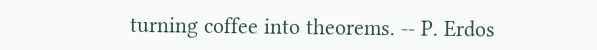turning coffee into theorems. -- P. Erdos